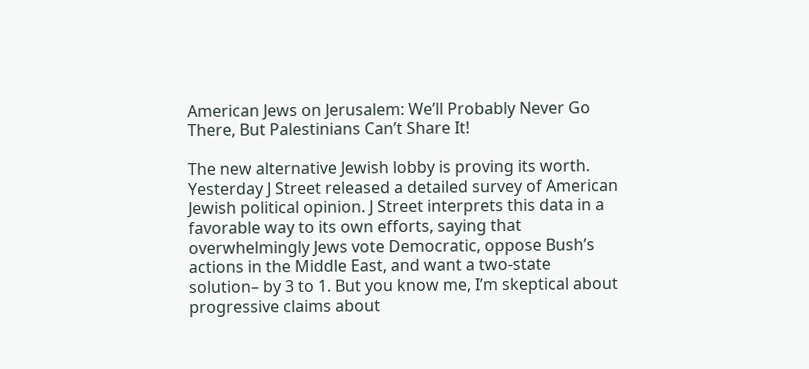American Jews on Jerusalem: We’ll Probably Never Go There, But Palestinians Can’t Share It!

The new alternative Jewish lobby is proving its worth. Yesterday J Street released a detailed survey of American Jewish political opinion. J Street interprets this data in a favorable way to its own efforts, saying that overwhelmingly Jews vote Democratic, oppose Bush’s actions in the Middle East, and want a two-state solution– by 3 to 1. But you know me, I’m skeptical about progressive claims about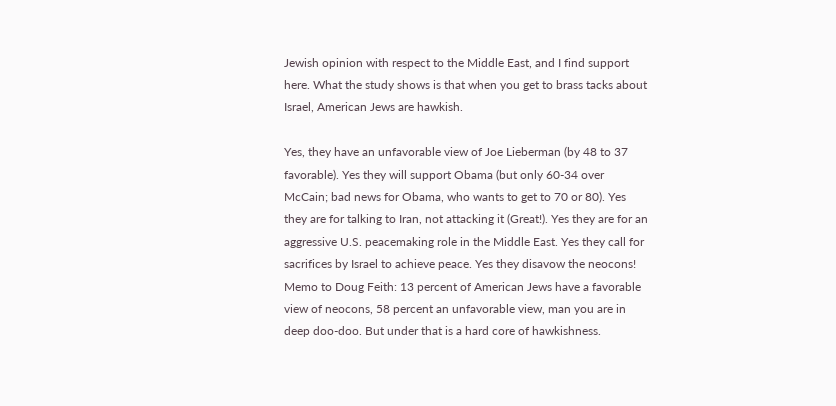Jewish opinion with respect to the Middle East, and I find support here. What the study shows is that when you get to brass tacks about Israel, American Jews are hawkish.

Yes, they have an unfavorable view of Joe Lieberman (by 48 to 37 favorable). Yes they will support Obama (but only 60-34 over McCain; bad news for Obama, who wants to get to 70 or 80). Yes they are for talking to Iran, not attacking it (Great!). Yes they are for an aggressive U.S. peacemaking role in the Middle East. Yes they call for sacrifices by Israel to achieve peace. Yes they disavow the neocons! Memo to Doug Feith: 13 percent of American Jews have a favorable view of neocons, 58 percent an unfavorable view, man you are in deep doo-doo. But under that is a hard core of hawkishness.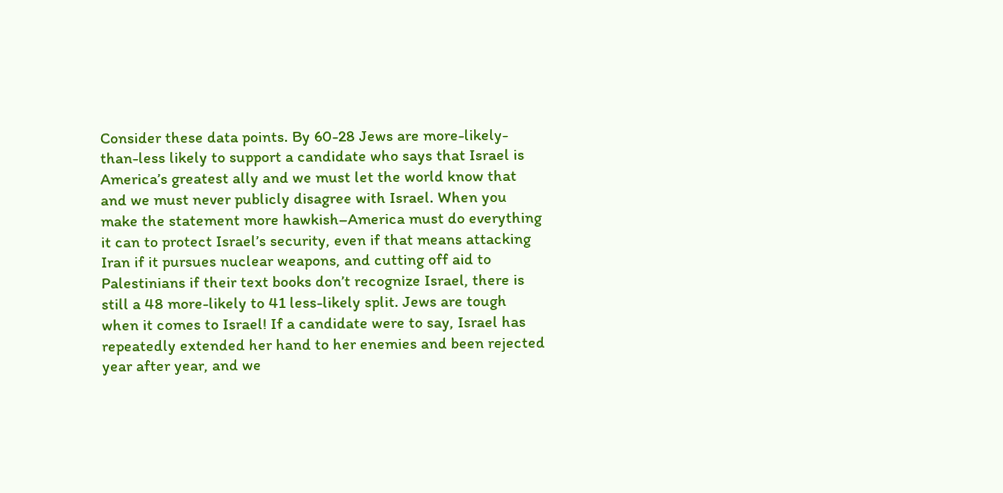Consider these data points. By 60-28 Jews are more-likely-than-less likely to support a candidate who says that Israel is America’s greatest ally and we must let the world know that and we must never publicly disagree with Israel. When you make the statement more hawkish–America must do everything it can to protect Israel’s security, even if that means attacking Iran if it pursues nuclear weapons, and cutting off aid to Palestinians if their text books don’t recognize Israel, there is still a 48 more-likely to 41 less-likely split. Jews are tough when it comes to Israel! If a candidate were to say, Israel has repeatedly extended her hand to her enemies and been rejected year after year, and we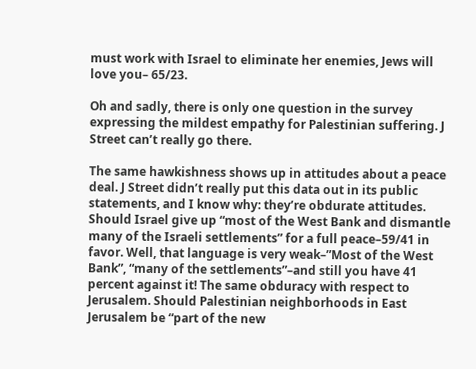must work with Israel to eliminate her enemies, Jews will love you– 65/23.

Oh and sadly, there is only one question in the survey expressing the mildest empathy for Palestinian suffering. J Street can’t really go there.

The same hawkishness shows up in attitudes about a peace deal. J Street didn’t really put this data out in its public statements, and I know why: they’re obdurate attitudes. Should Israel give up “most of the West Bank and dismantle many of the Israeli settlements” for a full peace–59/41 in favor. Well, that language is very weak–”Most of the West Bank”, “many of the settlements”–and still you have 41 percent against it! The same obduracy with respect to Jerusalem. Should Palestinian neighborhoods in East Jerusalem be “part of the new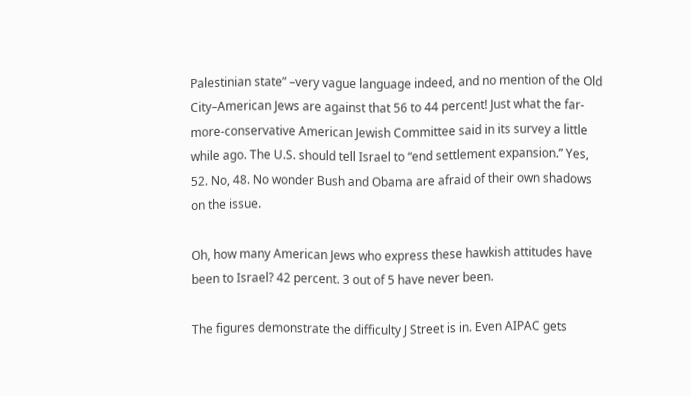Palestinian state” –very vague language indeed, and no mention of the Old City–American Jews are against that 56 to 44 percent! Just what the far-more-conservative American Jewish Committee said in its survey a little while ago. The U.S. should tell Israel to “end settlement expansion.” Yes, 52. No, 48. No wonder Bush and Obama are afraid of their own shadows on the issue.

Oh, how many American Jews who express these hawkish attitudes have been to Israel? 42 percent. 3 out of 5 have never been.

The figures demonstrate the difficulty J Street is in. Even AIPAC gets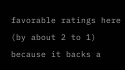favorable ratings here (by about 2 to 1) because it backs a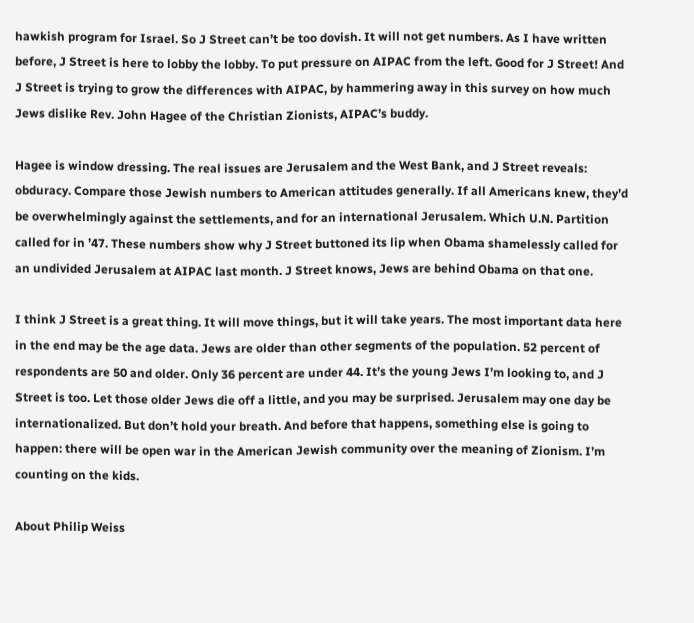hawkish program for Israel. So J Street can’t be too dovish. It will not get numbers. As I have written before, J Street is here to lobby the lobby. To put pressure on AIPAC from the left. Good for J Street! And J Street is trying to grow the differences with AIPAC, by hammering away in this survey on how much Jews dislike Rev. John Hagee of the Christian Zionists, AIPAC’s buddy.

Hagee is window dressing. The real issues are Jerusalem and the West Bank, and J Street reveals: obduracy. Compare those Jewish numbers to American attitudes generally. If all Americans knew, they’d be overwhelmingly against the settlements, and for an international Jerusalem. Which U.N. Partition called for in ’47. These numbers show why J Street buttoned its lip when Obama shamelessly called for an undivided Jerusalem at AIPAC last month. J Street knows, Jews are behind Obama on that one.

I think J Street is a great thing. It will move things, but it will take years. The most important data here in the end may be the age data. Jews are older than other segments of the population. 52 percent of respondents are 50 and older. Only 36 percent are under 44. It’s the young Jews I’m looking to, and J Street is too. Let those older Jews die off a little, and you may be surprised. Jerusalem may one day be internationalized. But don’t hold your breath. And before that happens, something else is going to happen: there will be open war in the American Jewish community over the meaning of Zionism. I’m counting on the kids.

About Philip Weiss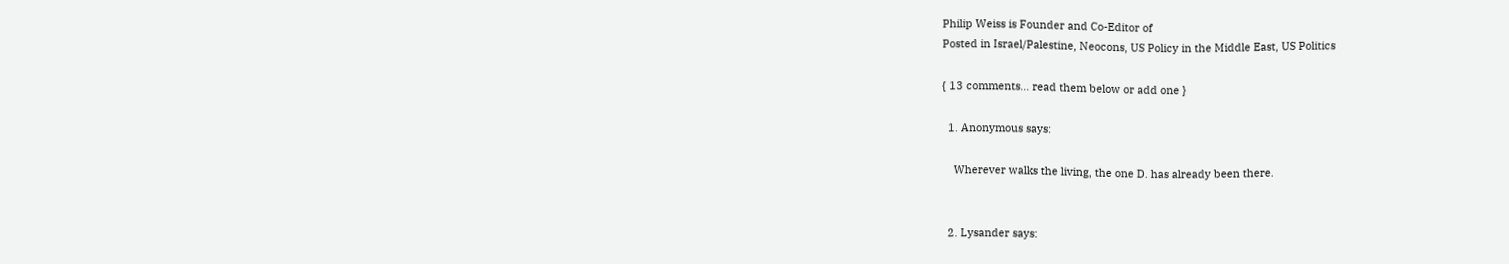Philip Weiss is Founder and Co-Editor of
Posted in Israel/Palestine, Neocons, US Policy in the Middle East, US Politics

{ 13 comments... read them below or add one }

  1. Anonymous says:

    Wherever walks the living, the one D. has already been there.


  2. Lysander says: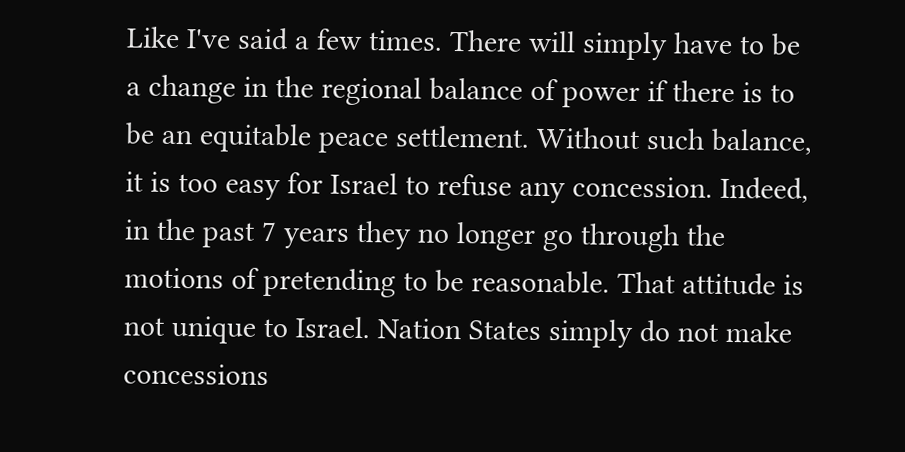Like I've said a few times. There will simply have to be a change in the regional balance of power if there is to be an equitable peace settlement. Without such balance, it is too easy for Israel to refuse any concession. Indeed, in the past 7 years they no longer go through the motions of pretending to be reasonable. That attitude is not unique to Israel. Nation States simply do not make concessions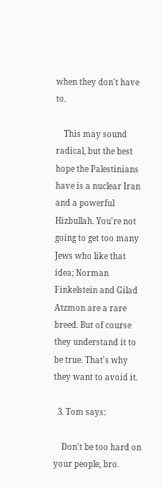when they don't have to.

    This may sound radical, but the best hope the Palestinians have is a nuclear Iran and a powerful Hizbullah. You're not going to get too many Jews who like that idea; Norman Finkelstein and Gilad Atzmon are a rare breed. But of course they understand it to be true. That's why they want to avoid it.

  3. Tom says:

    Don't be too hard on your people, bro.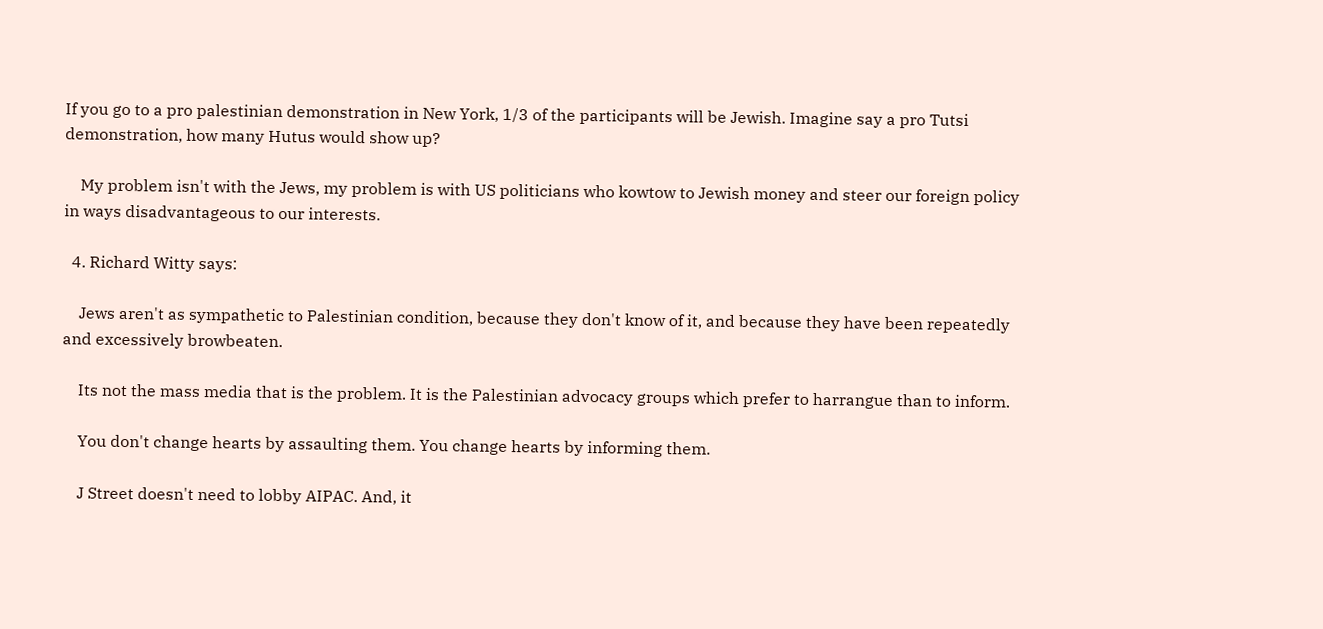If you go to a pro palestinian demonstration in New York, 1/3 of the participants will be Jewish. Imagine say a pro Tutsi demonstration, how many Hutus would show up?

    My problem isn't with the Jews, my problem is with US politicians who kowtow to Jewish money and steer our foreign policy in ways disadvantageous to our interests.

  4. Richard Witty says:

    Jews aren't as sympathetic to Palestinian condition, because they don't know of it, and because they have been repeatedly and excessively browbeaten.

    Its not the mass media that is the problem. It is the Palestinian advocacy groups which prefer to harrangue than to inform.

    You don't change hearts by assaulting them. You change hearts by informing them.

    J Street doesn't need to lobby AIPAC. And, it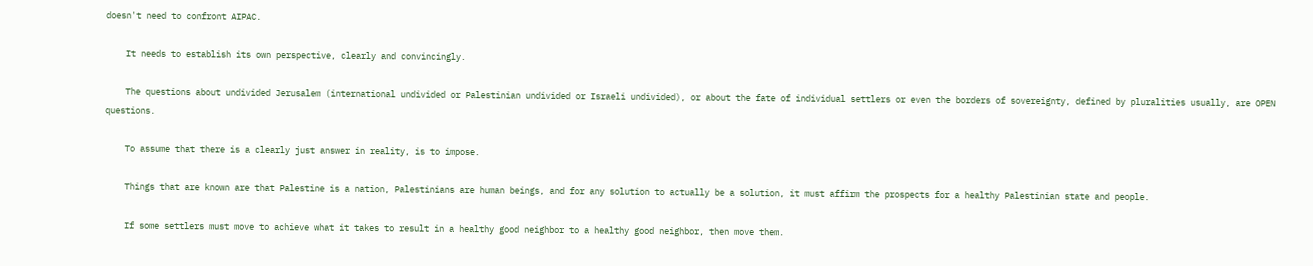doesn't need to confront AIPAC.

    It needs to establish its own perspective, clearly and convincingly.

    The questions about undivided Jerusalem (international undivided or Palestinian undivided or Israeli undivided), or about the fate of individual settlers or even the borders of sovereignty, defined by pluralities usually, are OPEN questions.

    To assume that there is a clearly just answer in reality, is to impose.

    Things that are known are that Palestine is a nation, Palestinians are human beings, and for any solution to actually be a solution, it must affirm the prospects for a healthy Palestinian state and people.

    If some settlers must move to achieve what it takes to result in a healthy good neighbor to a healthy good neighbor, then move them.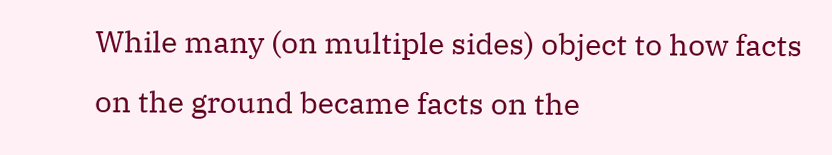While many (on multiple sides) object to how facts on the ground became facts on the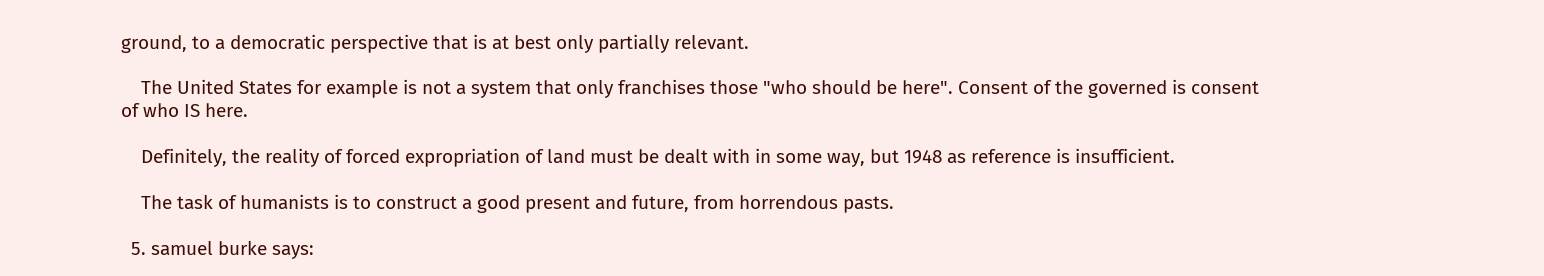ground, to a democratic perspective that is at best only partially relevant.

    The United States for example is not a system that only franchises those "who should be here". Consent of the governed is consent of who IS here.

    Definitely, the reality of forced expropriation of land must be dealt with in some way, but 1948 as reference is insufficient.

    The task of humanists is to construct a good present and future, from horrendous pasts.

  5. samuel burke says: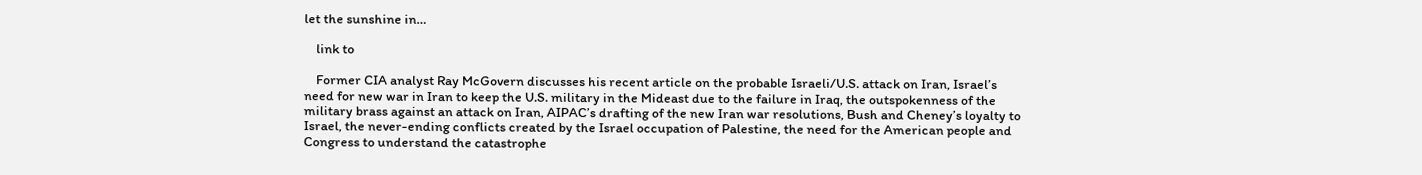let the sunshine in…

    link to

    Former CIA analyst Ray McGovern discusses his recent article on the probable Israeli/U.S. attack on Iran, Israel’s need for new war in Iran to keep the U.S. military in the Mideast due to the failure in Iraq, the outspokenness of the military brass against an attack on Iran, AIPAC’s drafting of the new Iran war resolutions, Bush and Cheney’s loyalty to Israel, the never-ending conflicts created by the Israel occupation of Palestine, the need for the American people and Congress to understand the catastrophe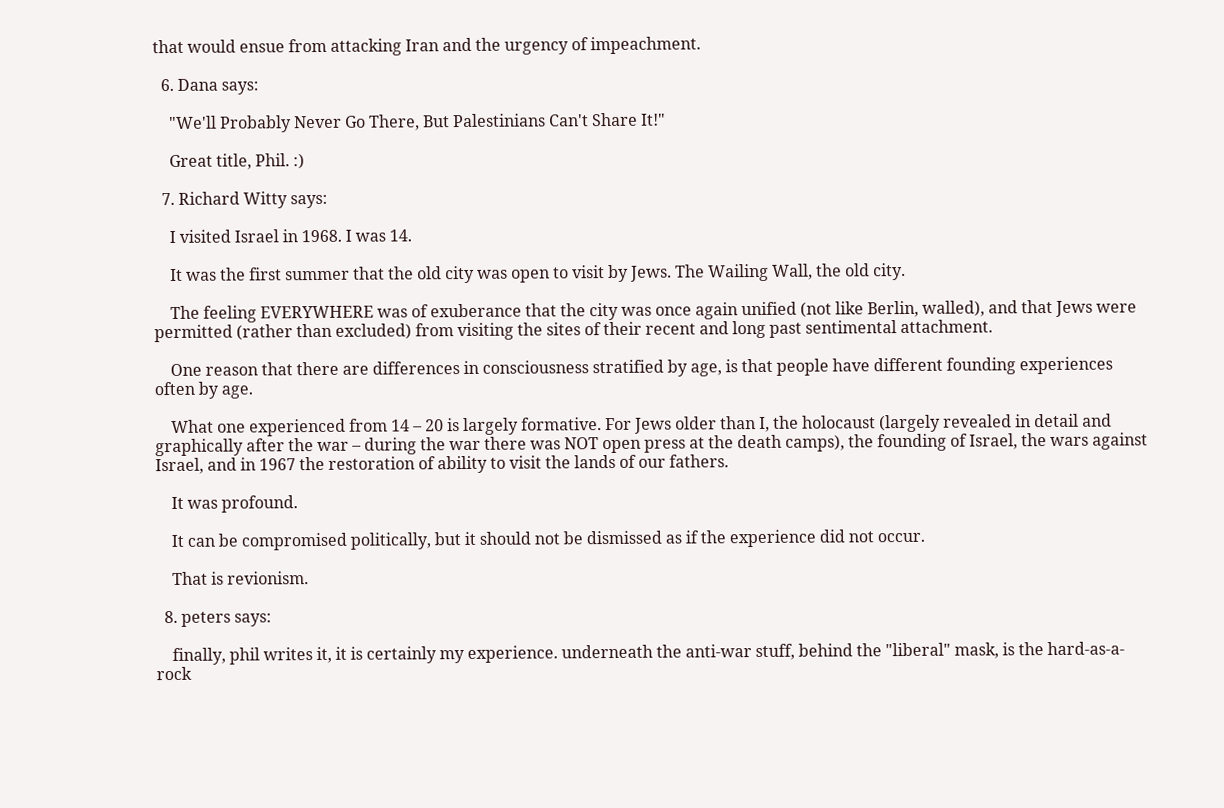that would ensue from attacking Iran and the urgency of impeachment.

  6. Dana says:

    "We'll Probably Never Go There, But Palestinians Can't Share It!"

    Great title, Phil. :)

  7. Richard Witty says:

    I visited Israel in 1968. I was 14.

    It was the first summer that the old city was open to visit by Jews. The Wailing Wall, the old city.

    The feeling EVERYWHERE was of exuberance that the city was once again unified (not like Berlin, walled), and that Jews were permitted (rather than excluded) from visiting the sites of their recent and long past sentimental attachment.

    One reason that there are differences in consciousness stratified by age, is that people have different founding experiences often by age.

    What one experienced from 14 – 20 is largely formative. For Jews older than I, the holocaust (largely revealed in detail and graphically after the war – during the war there was NOT open press at the death camps), the founding of Israel, the wars against Israel, and in 1967 the restoration of ability to visit the lands of our fathers.

    It was profound.

    It can be compromised politically, but it should not be dismissed as if the experience did not occur.

    That is revionism.

  8. peters says:

    finally, phil writes it, it is certainly my experience. underneath the anti-war stuff, behind the "liberal" mask, is the hard-as-a- rock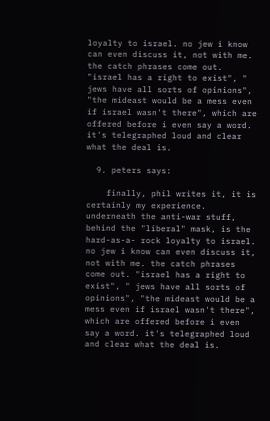loyalty to israel. no jew i know can even discuss it, not with me. the catch phrases come out. "israel has a right to exist", " jews have all sorts of opinions", "the mideast would be a mess even if israel wasn't there", which are offered before i even say a word. it's telegraphed loud and clear what the deal is.

  9. peters says:

    finally, phil writes it, it is certainly my experience. underneath the anti-war stuff, behind the "liberal" mask, is the hard-as-a- rock loyalty to israel. no jew i know can even discuss it, not with me. the catch phrases come out. "israel has a right to exist", " jews have all sorts of opinions", "the mideast would be a mess even if israel wasn't there", which are offered before i even say a word. it's telegraphed loud and clear what the deal is.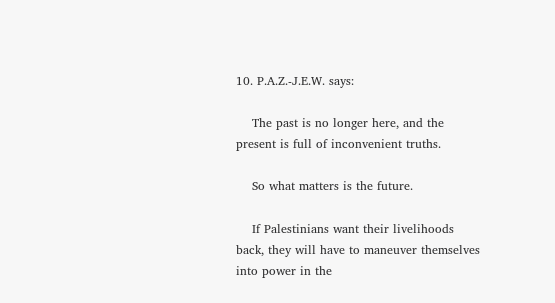10. P.A.Z.-J.E.W. says:

    The past is no longer here, and the present is full of inconvenient truths.

    So what matters is the future.

    If Palestinians want their livelihoods back, they will have to maneuver themselves into power in the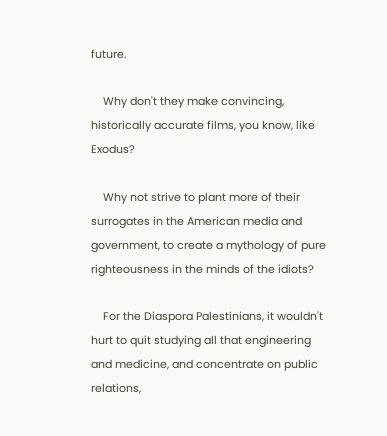future.

    Why don't they make convincing, historically accurate films, you know, like Exodus?

    Why not strive to plant more of their surrogates in the American media and government, to create a mythology of pure righteousness in the minds of the idiots?

    For the Diaspora Palestinians, it wouldn't hurt to quit studying all that engineering and medicine, and concentrate on public relations,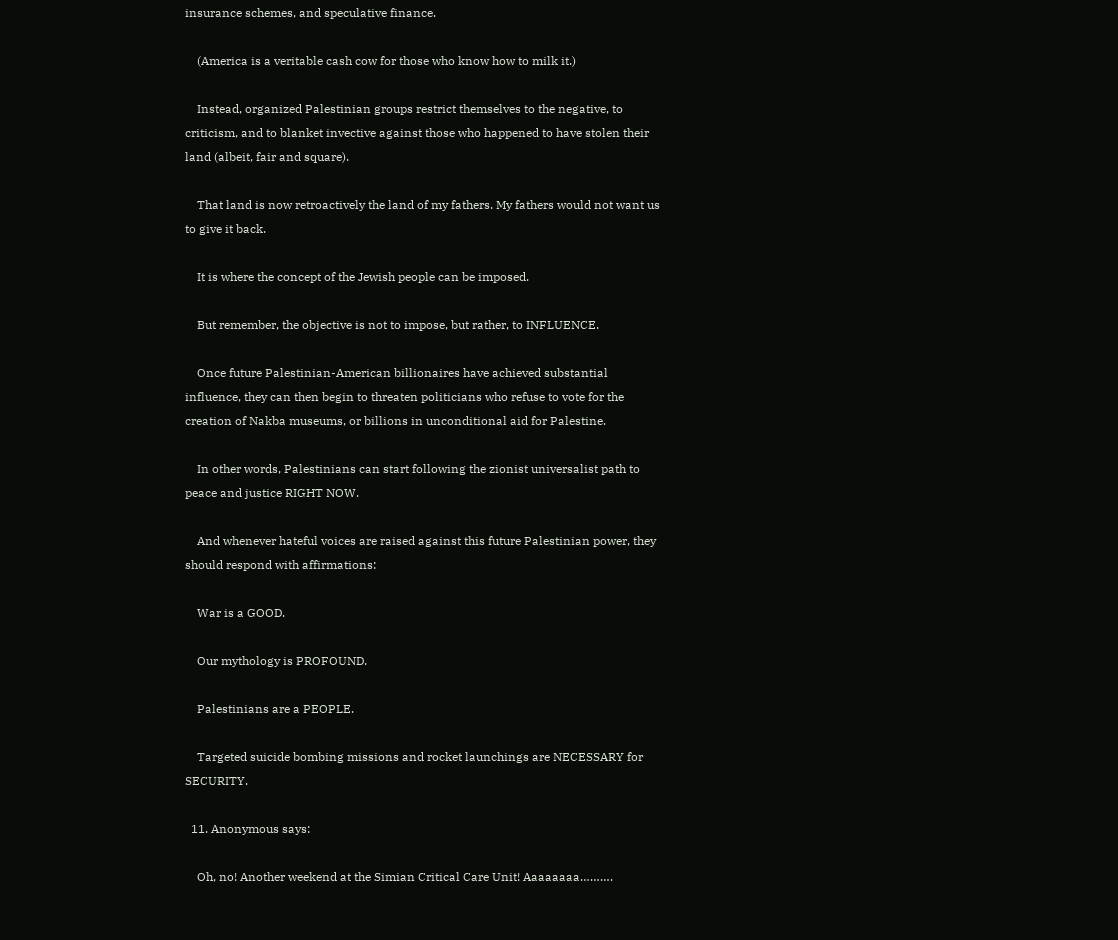insurance schemes, and speculative finance.

    (America is a veritable cash cow for those who know how to milk it.)

    Instead, organized Palestinian groups restrict themselves to the negative, to criticism, and to blanket invective against those who happened to have stolen their land (albeit, fair and square).

    That land is now retroactively the land of my fathers. My fathers would not want us to give it back.

    It is where the concept of the Jewish people can be imposed.

    But remember, the objective is not to impose, but rather, to INFLUENCE.

    Once future Palestinian-American billionaires have achieved substantial influence, they can then begin to threaten politicians who refuse to vote for the creation of Nakba museums, or billions in unconditional aid for Palestine.

    In other words, Palestinians can start following the zionist universalist path to peace and justice RIGHT NOW.

    And whenever hateful voices are raised against this future Palestinian power, they should respond with affirmations:

    War is a GOOD.

    Our mythology is PROFOUND.

    Palestinians are a PEOPLE.

    Targeted suicide bombing missions and rocket launchings are NECESSARY for SECURITY.

  11. Anonymous says:

    Oh, no! Another weekend at the Simian Critical Care Unit! Aaaaaaaa……….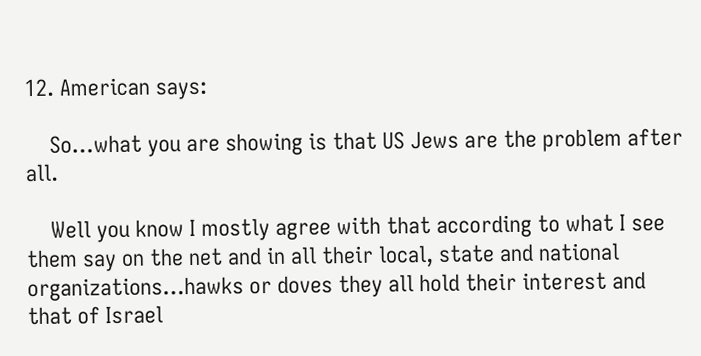12. American says:

    So…what you are showing is that US Jews are the problem after all.

    Well you know I mostly agree with that according to what I see them say on the net and in all their local, state and national organizations…hawks or doves they all hold their interest and that of Israel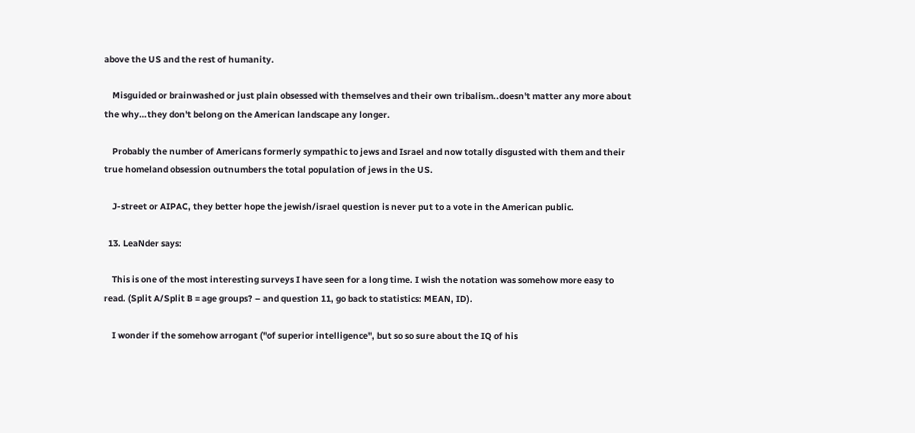above the US and the rest of humanity.

    Misguided or brainwashed or just plain obsessed with themselves and their own tribalism..doesn't matter any more about the why…they don't belong on the American landscape any longer.

    Probably the number of Americans formerly sympathic to jews and Israel and now totally disgusted with them and their true homeland obsession outnumbers the total population of jews in the US.

    J-street or AIPAC, they better hope the jewish/israel question is never put to a vote in the American public.

  13. LeaNder says:

    This is one of the most interesting surveys I have seen for a long time. I wish the notation was somehow more easy to read. (Split A/Split B = age groups? – and question 11, go back to statistics: MEAN, ID).

    I wonder if the somehow arrogant ("of superior intelligence", but so so sure about the IQ of his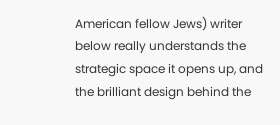American fellow Jews) writer below really understands the strategic space it opens up, and the brilliant design behind the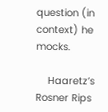question (in context) he mocks.

    Haaretz’s Rosner Rips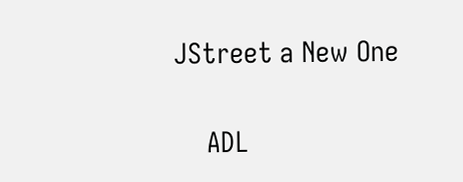JStreet a New One

    ADL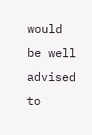would be well advised to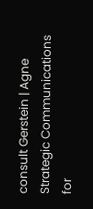consult Gerstein | Agne Strategic Communications for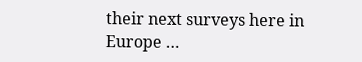their next surveys here in Europe …